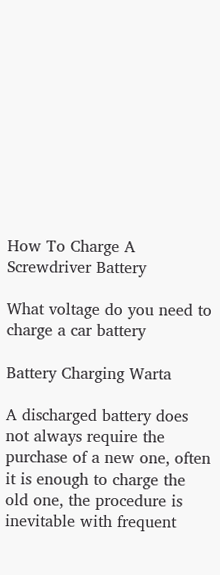How To Charge A Screwdriver Battery

What voltage do you need to charge a car battery

Battery Charging Warta

A discharged battery does not always require the purchase of a new one, often it is enough to charge the old one, the procedure is inevitable with frequent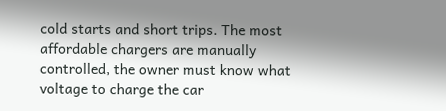cold starts and short trips. The most affordable chargers are manually controlled, the owner must know what voltage to charge the car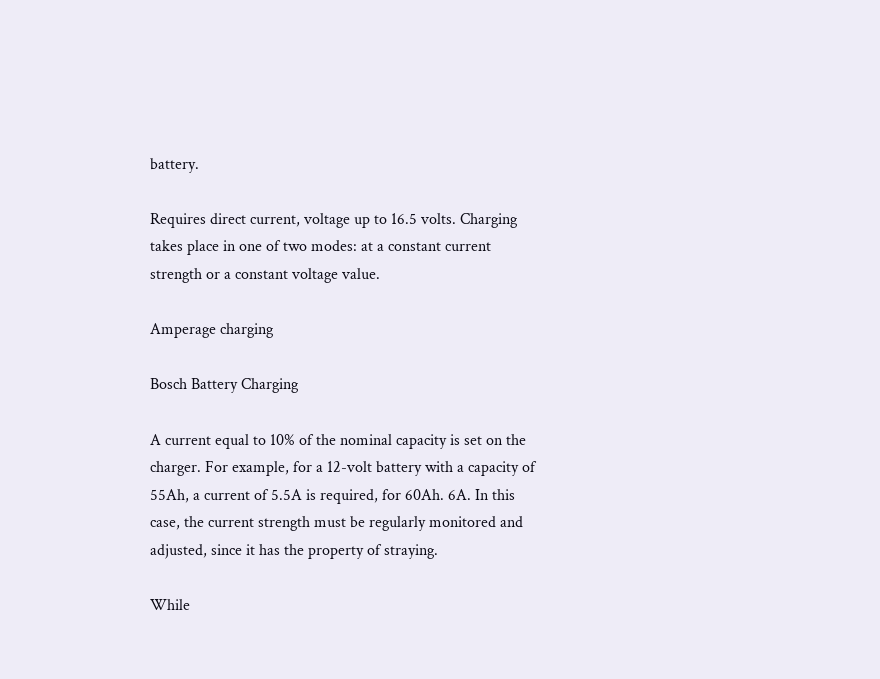battery.

Requires direct current, voltage up to 16.5 volts. Charging takes place in one of two modes: at a constant current strength or a constant voltage value.

Amperage charging

Bosch Battery Charging

A current equal to 10% of the nominal capacity is set on the charger. For example, for a 12-volt battery with a capacity of 55Ah, a current of 5.5A is required, for 60Ah. 6A. In this case, the current strength must be regularly monitored and adjusted, since it has the property of straying.

While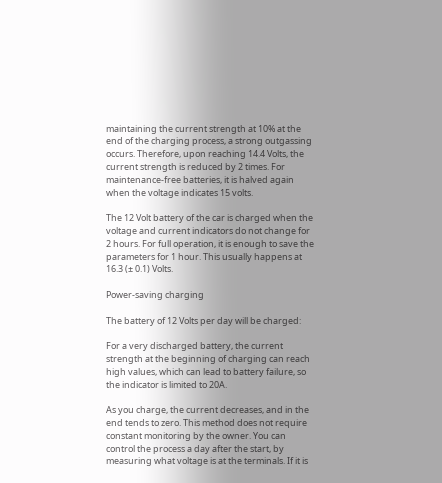maintaining the current strength at 10% at the end of the charging process, a strong outgassing occurs. Therefore, upon reaching 14.4 Volts, the current strength is reduced by 2 times. For maintenance-free batteries, it is halved again when the voltage indicates 15 volts.

The 12 Volt battery of the car is charged when the voltage and current indicators do not change for 2 hours. For full operation, it is enough to save the parameters for 1 hour. This usually happens at 16.3 (± 0.1) Volts.

Power-saving charging

The battery of 12 Volts per day will be charged:

For a very discharged battery, the current strength at the beginning of charging can reach high values, which can lead to battery failure, so the indicator is limited to 20A.

As you charge, the current decreases, and in the end tends to zero. This method does not require constant monitoring by the owner. You can control the process a day after the start, by measuring what voltage is at the terminals. If it is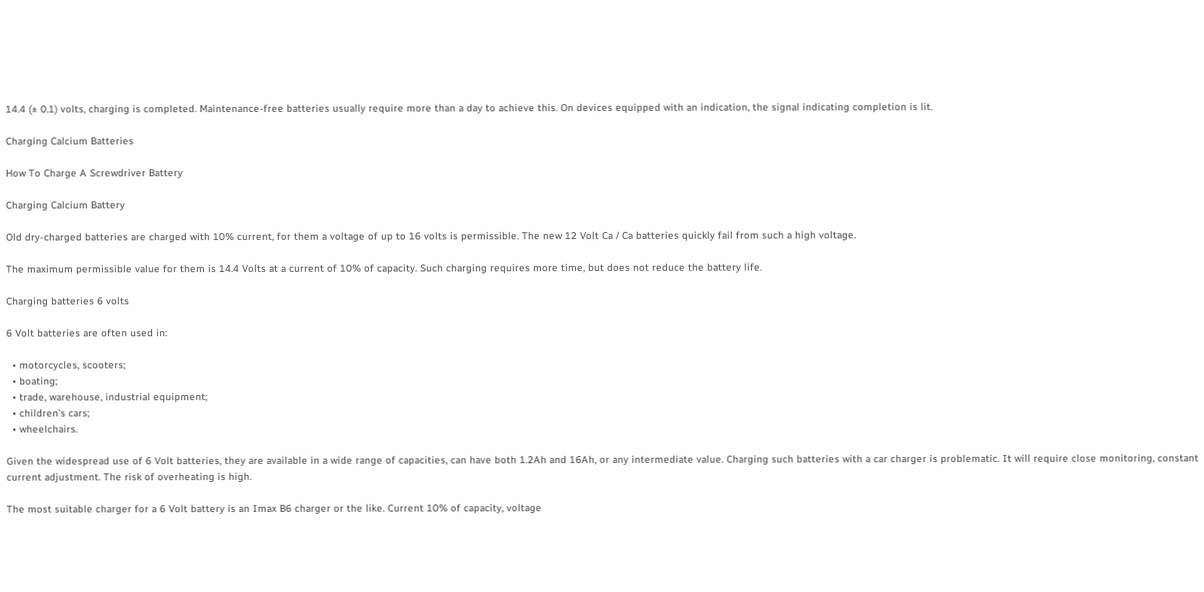14.4 (± 0.1) volts, charging is completed. Maintenance-free batteries usually require more than a day to achieve this. On devices equipped with an indication, the signal indicating completion is lit.

Charging Calcium Batteries

How To Charge A Screwdriver Battery

Charging Calcium Battery

Old dry-charged batteries are charged with 10% current, for them a voltage of up to 16 volts is permissible. The new 12 Volt Ca / Ca batteries quickly fail from such a high voltage.

The maximum permissible value for them is 14.4 Volts at a current of 10% of capacity. Such charging requires more time, but does not reduce the battery life.

Charging batteries 6 volts

6 Volt batteries are often used in:

  • motorcycles, scooters;
  • boating;
  • trade, warehouse, industrial equipment;
  • children’s cars;
  • wheelchairs.

Given the widespread use of 6 Volt batteries, they are available in a wide range of capacities, can have both 1.2Ah and 16Ah, or any intermediate value. Charging such batteries with a car charger is problematic. It will require close monitoring, constant current adjustment. The risk of overheating is high.

The most suitable charger for a 6 Volt battery is an Imax B6 charger or the like. Current 10% of capacity, voltage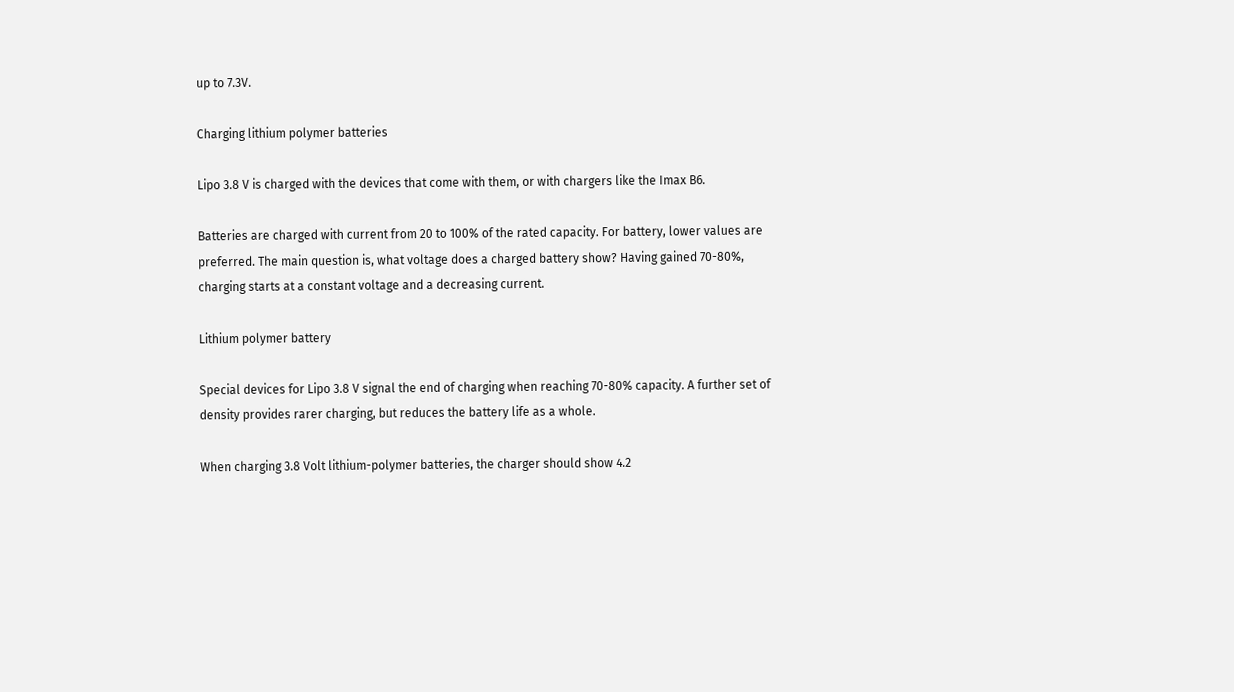up to 7.3V.

Charging lithium polymer batteries

Lipo 3.8 V is charged with the devices that come with them, or with chargers like the Imax B6.

Batteries are charged with current from 20 to 100% of the rated capacity. For battery, lower values are preferred. The main question is, what voltage does a charged battery show? Having gained 70-80%, charging starts at a constant voltage and a decreasing current.

Lithium polymer battery

Special devices for Lipo 3.8 V signal the end of charging when reaching 70-80% capacity. A further set of density provides rarer charging, but reduces the battery life as a whole.

When charging 3.8 Volt lithium-polymer batteries, the charger should show 4.2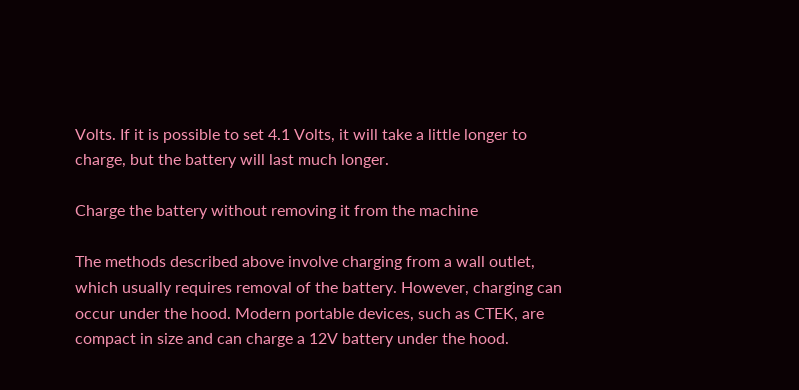Volts. If it is possible to set 4.1 Volts, it will take a little longer to charge, but the battery will last much longer.

Charge the battery without removing it from the machine

The methods described above involve charging from a wall outlet, which usually requires removal of the battery. However, charging can occur under the hood. Modern portable devices, such as CTEK, are compact in size and can charge a 12V battery under the hood.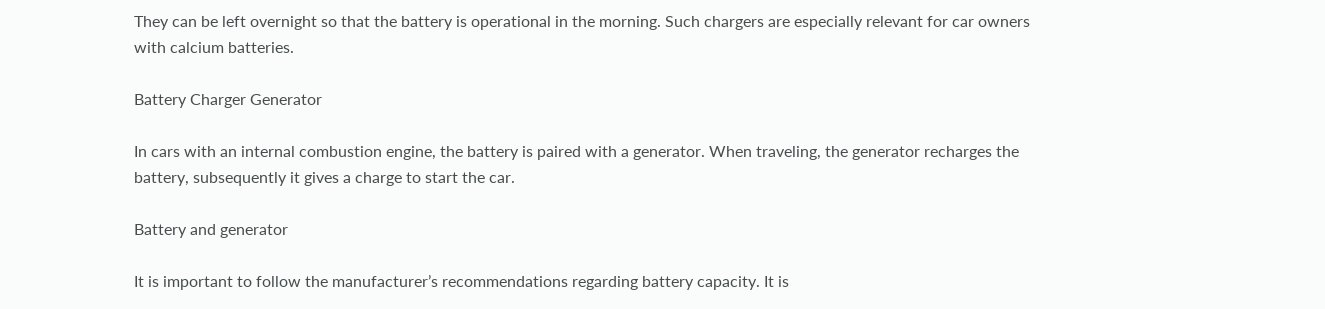They can be left overnight so that the battery is operational in the morning. Such chargers are especially relevant for car owners with calcium batteries.

Battery Charger Generator

In cars with an internal combustion engine, the battery is paired with a generator. When traveling, the generator recharges the battery, subsequently it gives a charge to start the car.

Battery and generator

It is important to follow the manufacturer’s recommendations regarding battery capacity. It is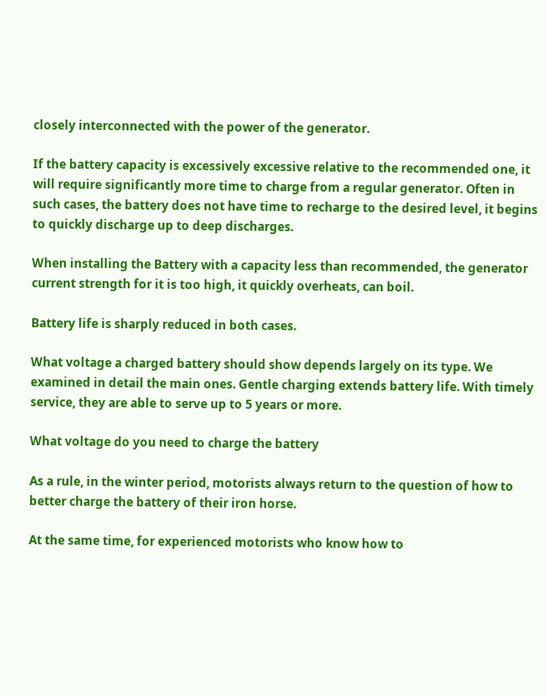closely interconnected with the power of the generator.

If the battery capacity is excessively excessive relative to the recommended one, it will require significantly more time to charge from a regular generator. Often in such cases, the battery does not have time to recharge to the desired level, it begins to quickly discharge up to deep discharges.

When installing the Battery with a capacity less than recommended, the generator current strength for it is too high, it quickly overheats, can boil.

Battery life is sharply reduced in both cases.

What voltage a charged battery should show depends largely on its type. We examined in detail the main ones. Gentle charging extends battery life. With timely service, they are able to serve up to 5 years or more.

What voltage do you need to charge the battery

As a rule, in the winter period, motorists always return to the question of how to better charge the battery of their iron horse.

At the same time, for experienced motorists who know how to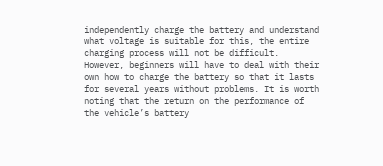independently charge the battery and understand what voltage is suitable for this, the entire charging process will not be difficult. However, beginners will have to deal with their own how to charge the battery so that it lasts for several years without problems. It is worth noting that the return on the performance of the vehicle’s battery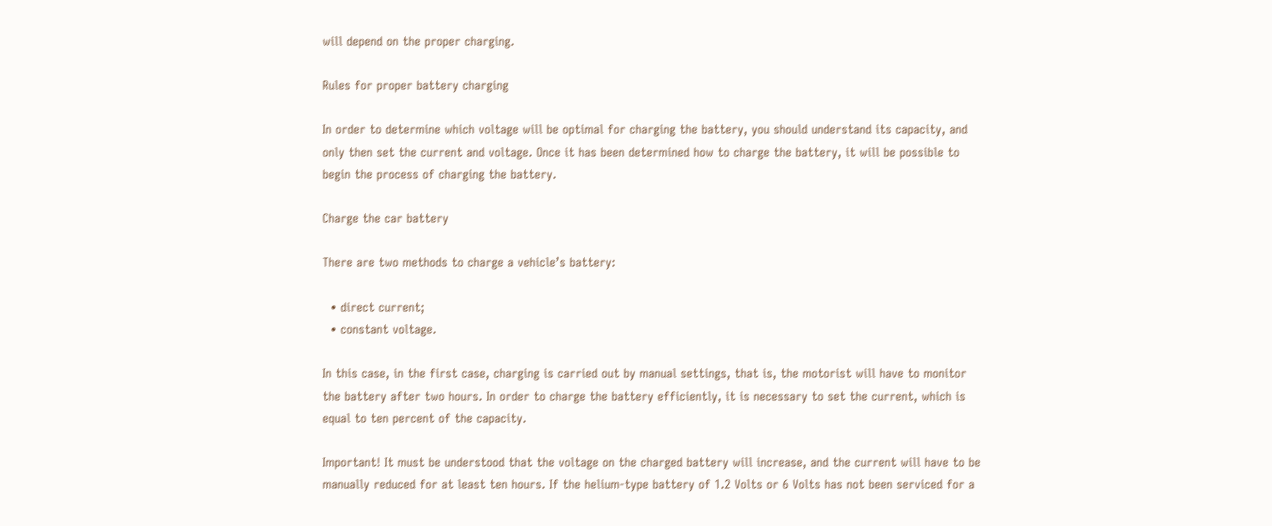will depend on the proper charging.

Rules for proper battery charging

In order to determine which voltage will be optimal for charging the battery, you should understand its capacity, and only then set the current and voltage. Once it has been determined how to charge the battery, it will be possible to begin the process of charging the battery.

Charge the car battery

There are two methods to charge a vehicle’s battery:

  • direct current;
  • constant voltage.

In this case, in the first case, charging is carried out by manual settings, that is, the motorist will have to monitor the battery after two hours. In order to charge the battery efficiently, it is necessary to set the current, which is equal to ten percent of the capacity.

Important! It must be understood that the voltage on the charged battery will increase, and the current will have to be manually reduced for at least ten hours. If the helium-type battery of 1.2 Volts or 6 Volts has not been serviced for a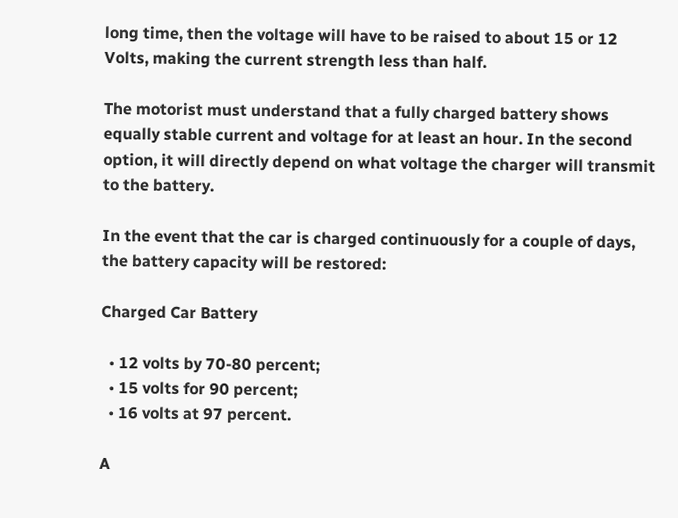long time, then the voltage will have to be raised to about 15 or 12 Volts, making the current strength less than half.

The motorist must understand that a fully charged battery shows equally stable current and voltage for at least an hour. In the second option, it will directly depend on what voltage the charger will transmit to the battery.

In the event that the car is charged continuously for a couple of days, the battery capacity will be restored:

Charged Car Battery

  • 12 volts by 70-80 percent;
  • 15 volts for 90 percent;
  • 16 volts at 97 percent.

A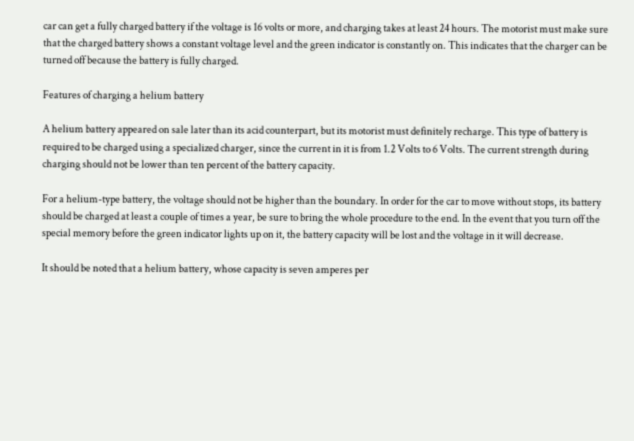car can get a fully charged battery if the voltage is 16 volts or more, and charging takes at least 24 hours. The motorist must make sure that the charged battery shows a constant voltage level and the green indicator is constantly on. This indicates that the charger can be turned off because the battery is fully charged.

Features of charging a helium battery

A helium battery appeared on sale later than its acid counterpart, but its motorist must definitely recharge. This type of battery is required to be charged using a specialized charger, since the current in it is from 1.2 Volts to 6 Volts. The current strength during charging should not be lower than ten percent of the battery capacity.

For a helium-type battery, the voltage should not be higher than the boundary. In order for the car to move without stops, its battery should be charged at least a couple of times a year, be sure to bring the whole procedure to the end. In the event that you turn off the special memory before the green indicator lights up on it, the battery capacity will be lost and the voltage in it will decrease.

It should be noted that a helium battery, whose capacity is seven amperes per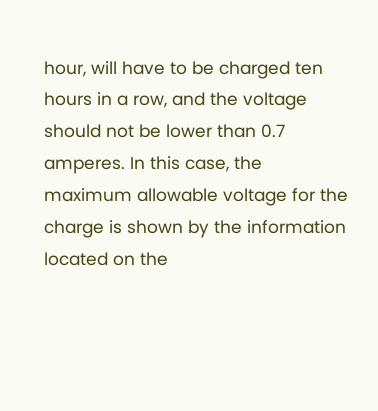hour, will have to be charged ten hours in a row, and the voltage should not be lower than 0.7 amperes. In this case, the maximum allowable voltage for the charge is shown by the information located on the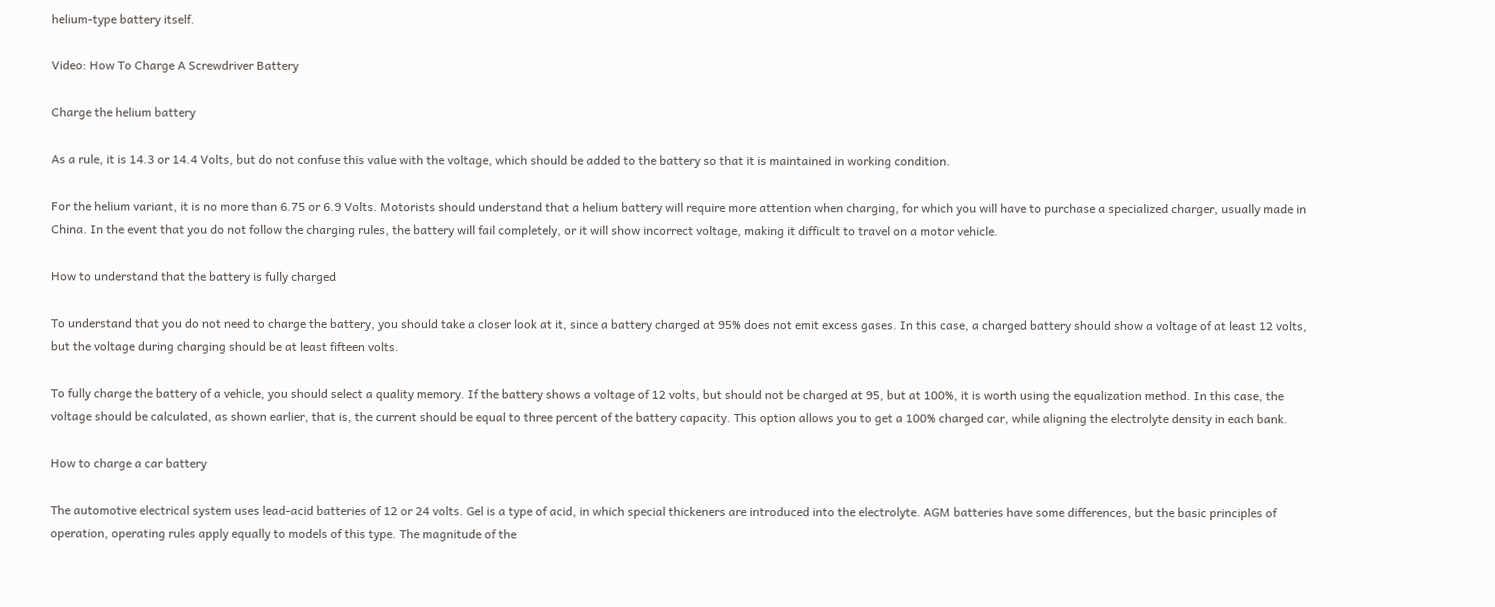helium-type battery itself.

Video: How To Charge A Screwdriver Battery

Charge the helium battery

As a rule, it is 14.3 or 14.4 Volts, but do not confuse this value with the voltage, which should be added to the battery so that it is maintained in working condition.

For the helium variant, it is no more than 6.75 or 6.9 Volts. Motorists should understand that a helium battery will require more attention when charging, for which you will have to purchase a specialized charger, usually made in China. In the event that you do not follow the charging rules, the battery will fail completely, or it will show incorrect voltage, making it difficult to travel on a motor vehicle.

How to understand that the battery is fully charged

To understand that you do not need to charge the battery, you should take a closer look at it, since a battery charged at 95% does not emit excess gases. In this case, a charged battery should show a voltage of at least 12 volts, but the voltage during charging should be at least fifteen volts.

To fully charge the battery of a vehicle, you should select a quality memory. If the battery shows a voltage of 12 volts, but should not be charged at 95, but at 100%, it is worth using the equalization method. In this case, the voltage should be calculated, as shown earlier, that is, the current should be equal to three percent of the battery capacity. This option allows you to get a 100% charged car, while aligning the electrolyte density in each bank.

How to charge a car battery

The automotive electrical system uses lead-acid batteries of 12 or 24 volts. Gel is a type of acid, in which special thickeners are introduced into the electrolyte. AGM batteries have some differences, but the basic principles of operation, operating rules apply equally to models of this type. The magnitude of the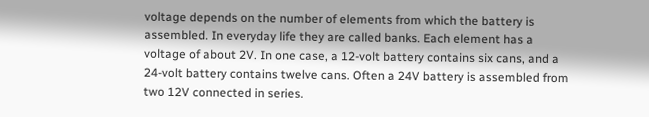voltage depends on the number of elements from which the battery is assembled. In everyday life they are called banks. Each element has a voltage of about 2V. In one case, a 12-volt battery contains six cans, and a 24-volt battery contains twelve cans. Often a 24V battery is assembled from two 12V connected in series.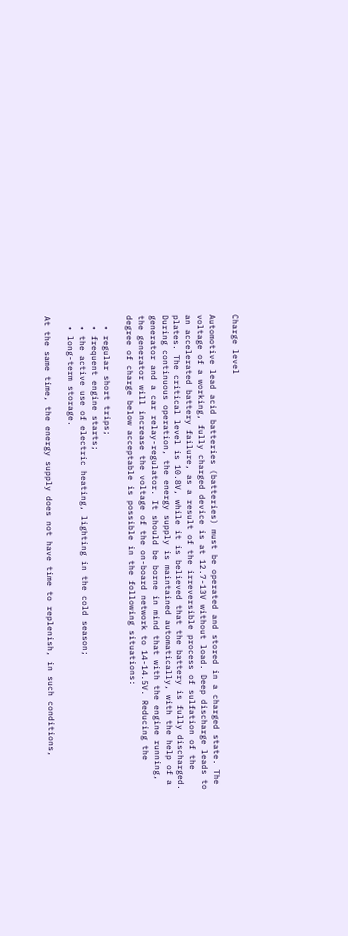Charge level

Automotive lead acid batteries (batteries) must be operated and stored in a charged state. The voltage of a working, fully charged device is at 12.7-13V without load. Deep discharge leads to an accelerated battery failure, as a result of the irreversible process of sulfation of the plates. The critical level is 10.8V, while it is believed that the battery is fully discharged. During continuous operation, the energy supply is maintained automatically, with the help of a generator and a car relay-regulator. It should be borne in mind that with the engine running, the generator will increase the voltage of the on-board network to 14-14.5V. Reducing the degree of charge below acceptable is possible in the following situations:

  • regular short trips;
  • frequent engine starts;
  • the active use of electric heating, lighting in the cold season;
  • long-term storage.

At the same time, the energy supply does not have time to replenish, in such conditions,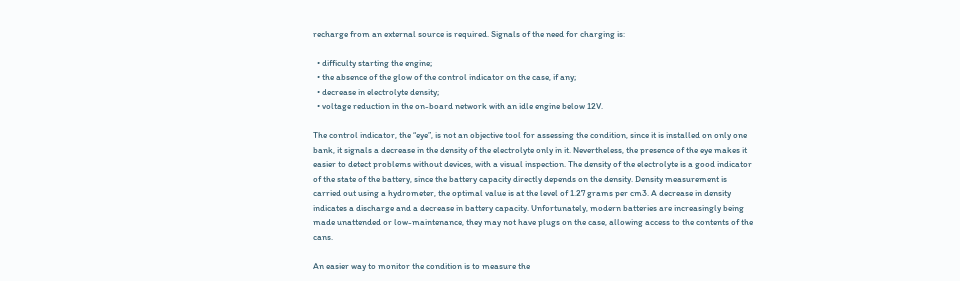recharge from an external source is required. Signals of the need for charging is:

  • difficulty starting the engine;
  • the absence of the glow of the control indicator on the case, if any;
  • decrease in electrolyte density;
  • voltage reduction in the on-board network with an idle engine below 12V.

The control indicator, the “eye”, is not an objective tool for assessing the condition, since it is installed on only one bank, it signals a decrease in the density of the electrolyte only in it. Nevertheless, the presence of the eye makes it easier to detect problems without devices, with a visual inspection. The density of the electrolyte is a good indicator of the state of the battery, since the battery capacity directly depends on the density. Density measurement is carried out using a hydrometer, the optimal value is at the level of 1.27 grams per cm3. A decrease in density indicates a discharge and a decrease in battery capacity. Unfortunately, modern batteries are increasingly being made unattended or low-maintenance, they may not have plugs on the case, allowing access to the contents of the cans.

An easier way to monitor the condition is to measure the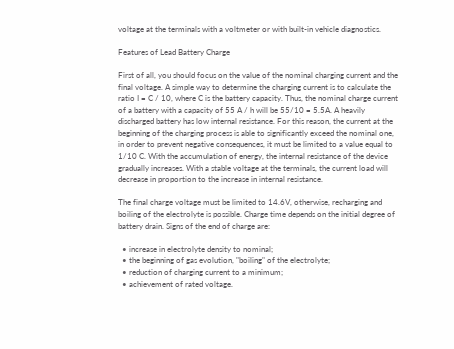voltage at the terminals with a voltmeter or with built-in vehicle diagnostics.

Features of Lead Battery Charge

First of all, you should focus on the value of the nominal charging current and the final voltage. A simple way to determine the charging current is to calculate the ratio I = C / 10, where C is the battery capacity. Thus, the nominal charge current of a battery with a capacity of 55 A / h will be 55/10 = 5.5A. A heavily discharged battery has low internal resistance. For this reason, the current at the beginning of the charging process is able to significantly exceed the nominal one, in order to prevent negative consequences, it must be limited to a value equal to 1/10 C. With the accumulation of energy, the internal resistance of the device gradually increases. With a stable voltage at the terminals, the current load will decrease in proportion to the increase in internal resistance.

The final charge voltage must be limited to 14.6V, otherwise, recharging and boiling of the electrolyte is possible. Charge time depends on the initial degree of battery drain. Signs of the end of charge are:

  • increase in electrolyte density to nominal;
  • the beginning of gas evolution, "boiling" of the electrolyte;
  • reduction of charging current to a minimum;
  • achievement of rated voltage.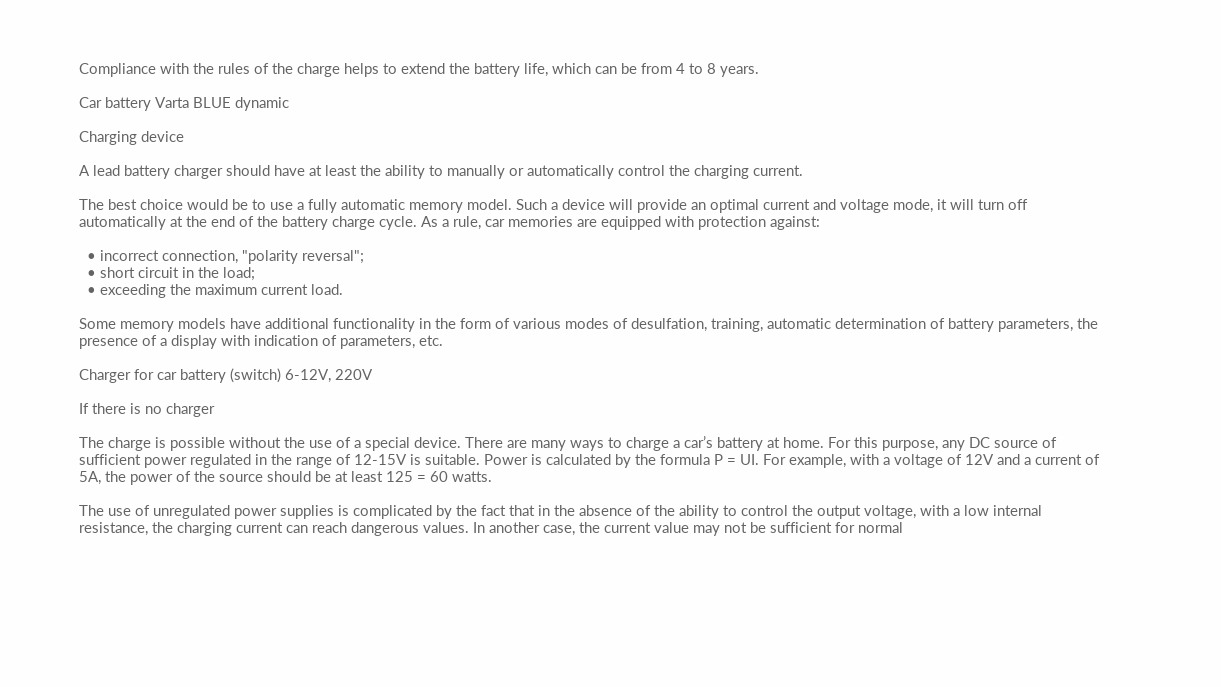Compliance with the rules of the charge helps to extend the battery life, which can be from 4 to 8 years.

Car battery Varta BLUE dynamic

Charging device

A lead battery charger should have at least the ability to manually or automatically control the charging current.

The best choice would be to use a fully automatic memory model. Such a device will provide an optimal current and voltage mode, it will turn off automatically at the end of the battery charge cycle. As a rule, car memories are equipped with protection against:

  • incorrect connection, "polarity reversal";
  • short circuit in the load;
  • exceeding the maximum current load.

Some memory models have additional functionality in the form of various modes of desulfation, training, automatic determination of battery parameters, the presence of a display with indication of parameters, etc.

Charger for car battery (switch) 6-12V, 220V

If there is no charger

The charge is possible without the use of a special device. There are many ways to charge a car’s battery at home. For this purpose, any DC source of sufficient power regulated in the range of 12-15V is suitable. Power is calculated by the formula P = UI. For example, with a voltage of 12V and a current of 5A, the power of the source should be at least 125 = 60 watts.

The use of unregulated power supplies is complicated by the fact that in the absence of the ability to control the output voltage, with a low internal resistance, the charging current can reach dangerous values. In another case, the current value may not be sufficient for normal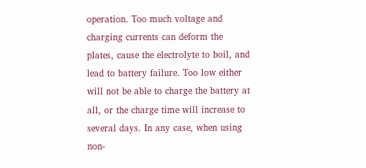operation. Too much voltage and charging currents can deform the plates, cause the electrolyte to boil, and lead to battery failure. Too low either will not be able to charge the battery at all, or the charge time will increase to several days. In any case, when using non-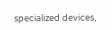specialized devices,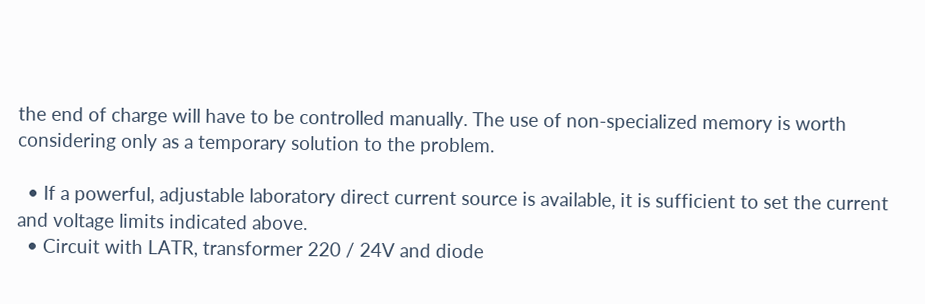the end of charge will have to be controlled manually. The use of non-specialized memory is worth considering only as a temporary solution to the problem.

  • If a powerful, adjustable laboratory direct current source is available, it is sufficient to set the current and voltage limits indicated above.
  • Circuit with LATR, transformer 220 / 24V and diode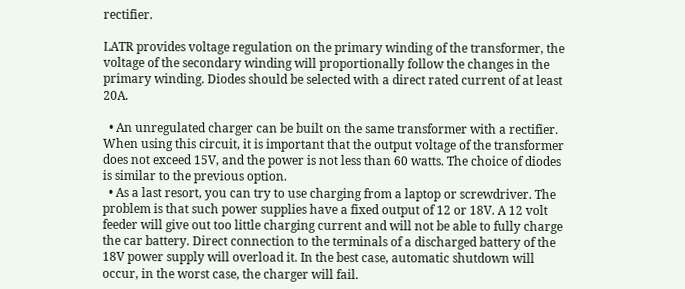rectifier.

LATR provides voltage regulation on the primary winding of the transformer, the voltage of the secondary winding will proportionally follow the changes in the primary winding. Diodes should be selected with a direct rated current of at least 20A.

  • An unregulated charger can be built on the same transformer with a rectifier. When using this circuit, it is important that the output voltage of the transformer does not exceed 15V, and the power is not less than 60 watts. The choice of diodes is similar to the previous option.
  • As a last resort, you can try to use charging from a laptop or screwdriver. The problem is that such power supplies have a fixed output of 12 or 18V. A 12 volt feeder will give out too little charging current and will not be able to fully charge the car battery. Direct connection to the terminals of a discharged battery of the 18V power supply will overload it. In the best case, automatic shutdown will occur, in the worst case, the charger will fail.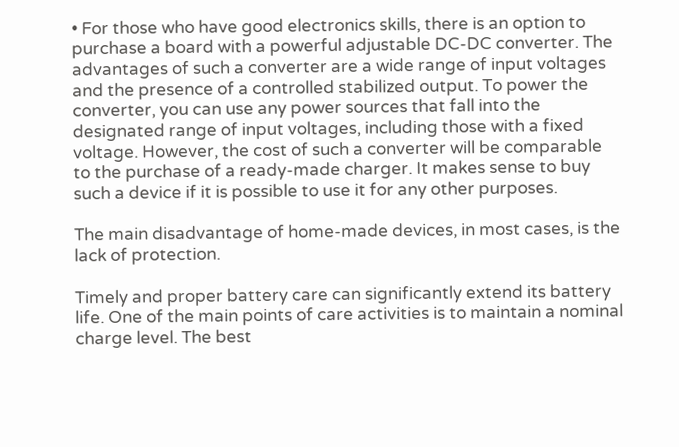• For those who have good electronics skills, there is an option to purchase a board with a powerful adjustable DC-DC converter. The advantages of such a converter are a wide range of input voltages and the presence of a controlled stabilized output. To power the converter, you can use any power sources that fall into the designated range of input voltages, including those with a fixed voltage. However, the cost of such a converter will be comparable to the purchase of a ready-made charger. It makes sense to buy such a device if it is possible to use it for any other purposes.

The main disadvantage of home-made devices, in most cases, is the lack of protection.

Timely and proper battery care can significantly extend its battery life. One of the main points of care activities is to maintain a nominal charge level. The best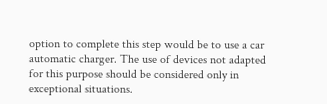option to complete this step would be to use a car automatic charger. The use of devices not adapted for this purpose should be considered only in exceptional situations.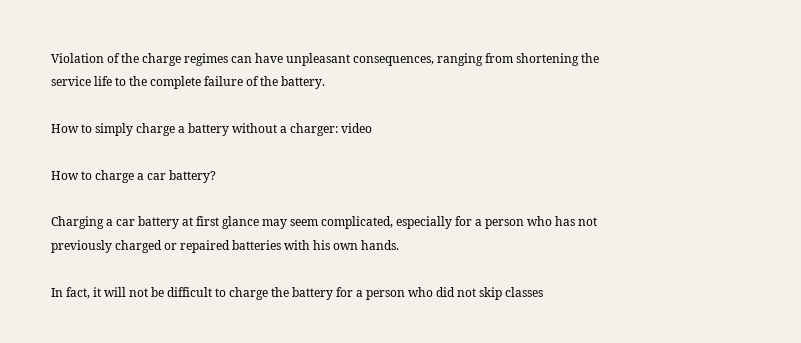Violation of the charge regimes can have unpleasant consequences, ranging from shortening the service life to the complete failure of the battery.

How to simply charge a battery without a charger: video

How to charge a car battery?

Charging a car battery at first glance may seem complicated, especially for a person who has not previously charged or repaired batteries with his own hands.

In fact, it will not be difficult to charge the battery for a person who did not skip classes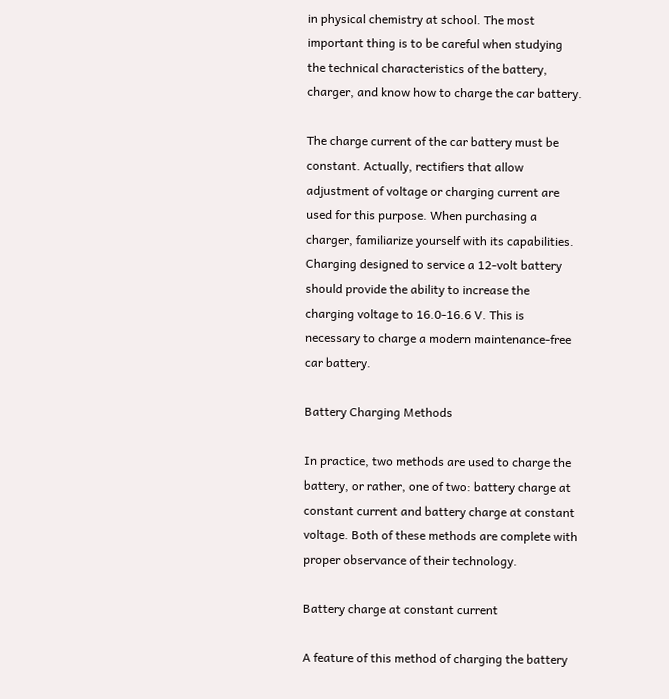in physical chemistry at school. The most important thing is to be careful when studying the technical characteristics of the battery, charger, and know how to charge the car battery.

The charge current of the car battery must be constant. Actually, rectifiers that allow adjustment of voltage or charging current are used for this purpose. When purchasing a charger, familiarize yourself with its capabilities. Charging designed to service a 12-volt battery should provide the ability to increase the charging voltage to 16.0-16.6 V. This is necessary to charge a modern maintenance-free car battery.

Battery Charging Methods

In practice, two methods are used to charge the battery, or rather, one of two: battery charge at constant current and battery charge at constant voltage. Both of these methods are complete with proper observance of their technology.

Battery charge at constant current

A feature of this method of charging the battery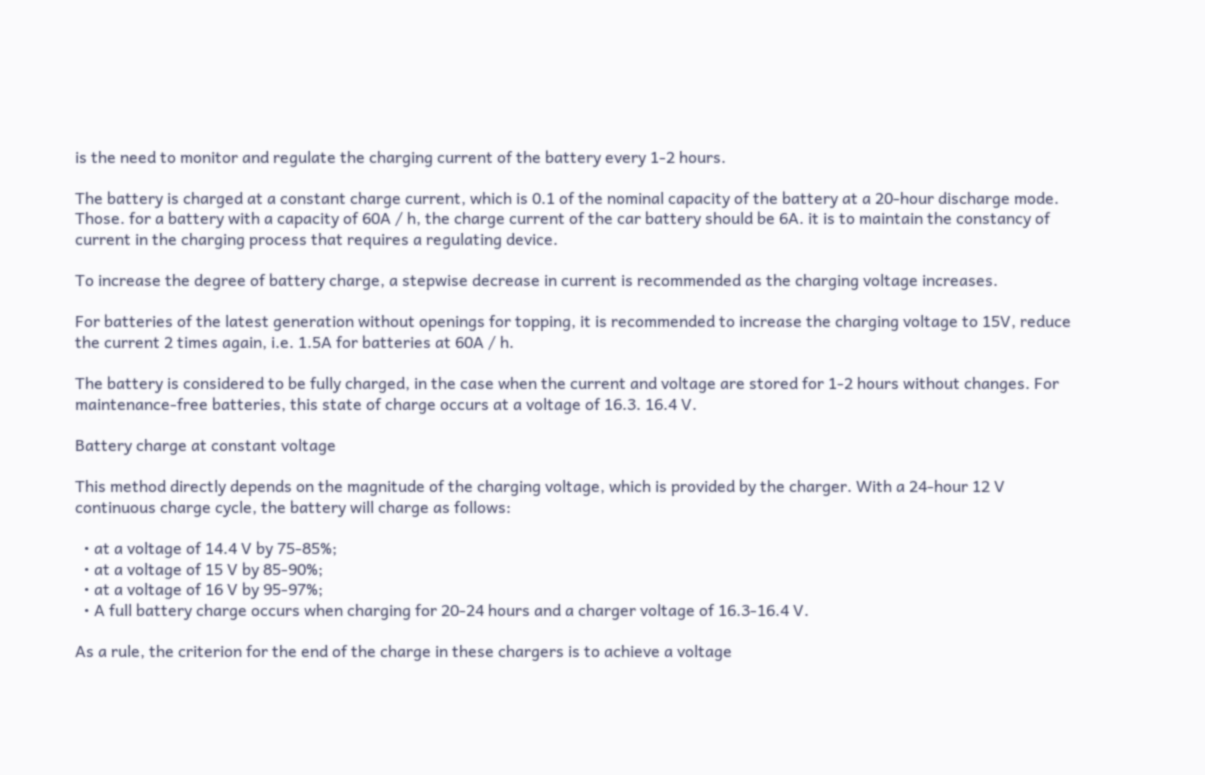is the need to monitor and regulate the charging current of the battery every 1-2 hours.

The battery is charged at a constant charge current, which is 0.1 of the nominal capacity of the battery at a 20-hour discharge mode. Those. for a battery with a capacity of 60A / h, the charge current of the car battery should be 6A. it is to maintain the constancy of current in the charging process that requires a regulating device.

To increase the degree of battery charge, a stepwise decrease in current is recommended as the charging voltage increases.

For batteries of the latest generation without openings for topping, it is recommended to increase the charging voltage to 15V, reduce the current 2 times again, i.e. 1.5A for batteries at 60A / h.

The battery is considered to be fully charged, in the case when the current and voltage are stored for 1-2 hours without changes. For maintenance-free batteries, this state of charge occurs at a voltage of 16.3. 16.4 V.

Battery charge at constant voltage

This method directly depends on the magnitude of the charging voltage, which is provided by the charger. With a 24-hour 12 V continuous charge cycle, the battery will charge as follows:

  • at a voltage of 14.4 V by 75-85%;
  • at a voltage of 15 V by 85-90%;
  • at a voltage of 16 V by 95-97%;
  • A full battery charge occurs when charging for 20-24 hours and a charger voltage of 16.3-16.4 V.

As a rule, the criterion for the end of the charge in these chargers is to achieve a voltage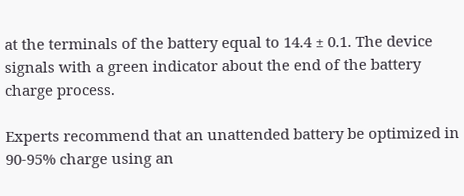at the terminals of the battery equal to 14.4 ± 0.1. The device signals with a green indicator about the end of the battery charge process.

Experts recommend that an unattended battery be optimized in 90-95% charge using an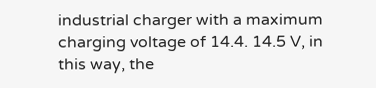industrial charger with a maximum charging voltage of 14.4. 14.5 V, in this way, the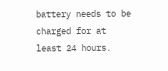battery needs to be charged for at least 24 hours.